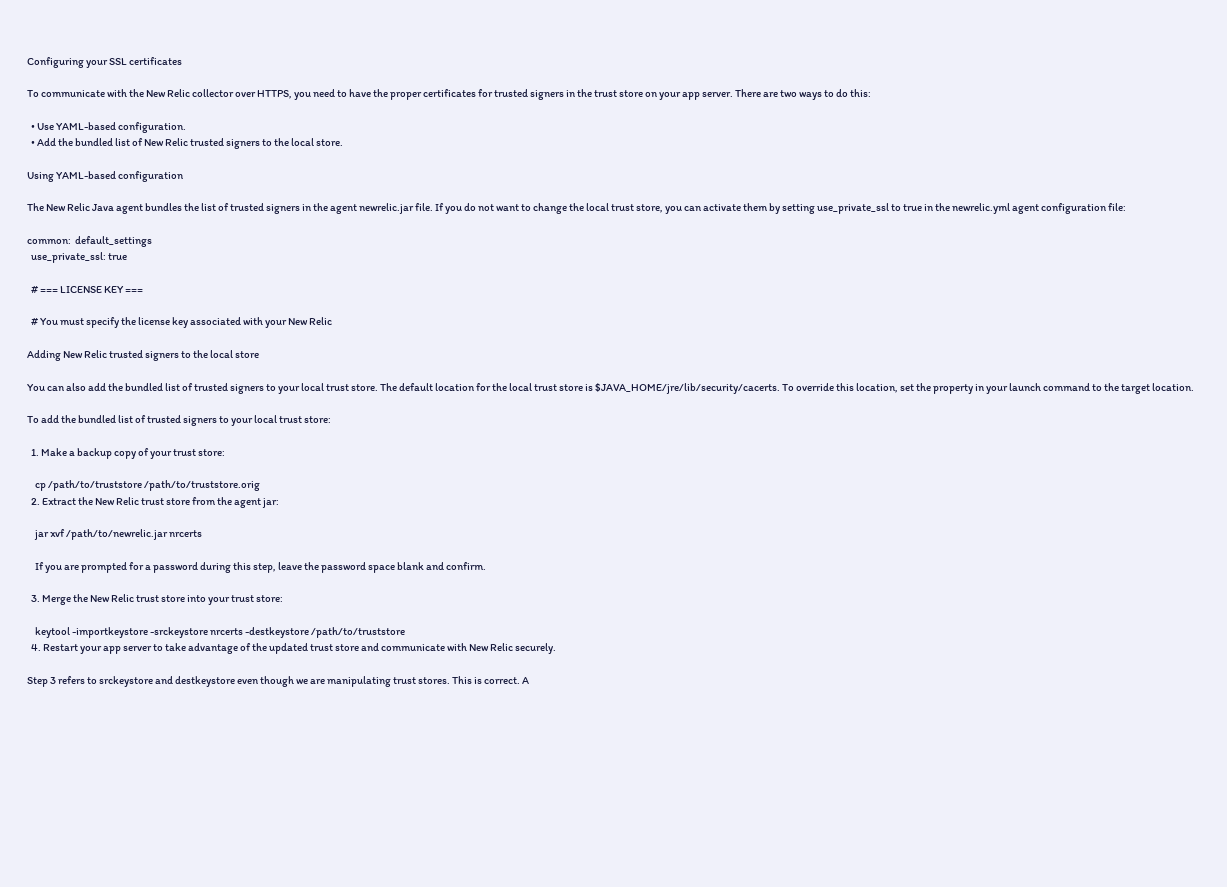Configuring your SSL certificates

To communicate with the New Relic collector over HTTPS, you need to have the proper certificates for trusted signers in the trust store on your app server. There are two ways to do this:

  • Use YAML-based configuration.
  • Add the bundled list of New Relic trusted signers to the local store.

Using YAML-based configuration

The New Relic Java agent bundles the list of trusted signers in the agent newrelic.jar file. If you do not want to change the local trust store, you can activate them by setting use_private_ssl to true in the newrelic.yml agent configuration file:

common:  default_settings
  use_private_ssl: true

  # === LICENSE KEY ===

  # You must specify the license key associated with your New Relic

Adding New Relic trusted signers to the local store

You can also add the bundled list of trusted signers to your local trust store. The default location for the local trust store is $JAVA_HOME/jre/lib/security/cacerts. To override this location, set the property in your launch command to the target location.

To add the bundled list of trusted signers to your local trust store:

  1. Make a backup copy of your trust store:

    cp /path/to/truststore /path/to/truststore.orig
  2. Extract the New Relic trust store from the agent jar:

    jar xvf /path/to/newrelic.jar nrcerts

    If you are prompted for a password during this step, leave the password space blank and confirm.

  3. Merge the New Relic trust store into your trust store:

    keytool -importkeystore -srckeystore nrcerts -destkeystore /path/to/truststore
  4. Restart your app server to take advantage of the updated trust store and communicate with New Relic securely.

Step 3 refers to srckeystore and destkeystore even though we are manipulating trust stores. This is correct. A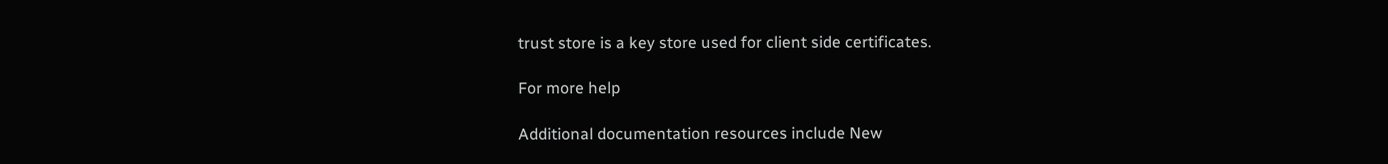trust store is a key store used for client side certificates.

For more help

Additional documentation resources include New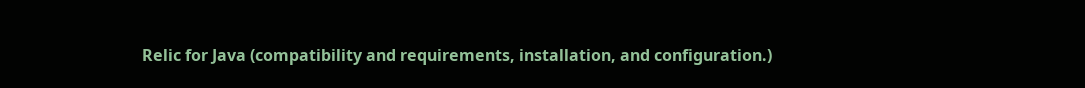Relic for Java (compatibility and requirements, installation, and configuration.)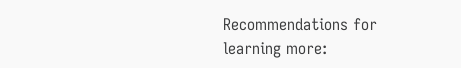Recommendations for learning more: